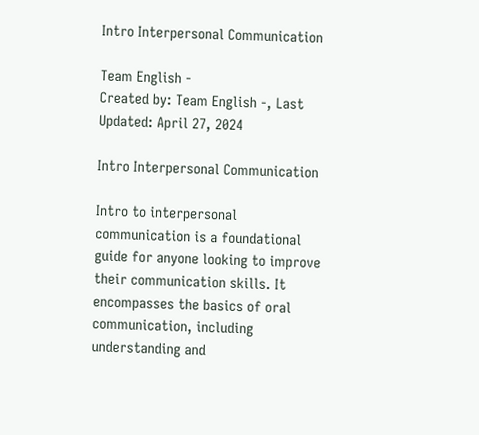Intro Interpersonal Communication

Team English -
Created by: Team English -, Last Updated: April 27, 2024

Intro Interpersonal Communication

Intro to interpersonal communication is a foundational guide for anyone looking to improve their communication skills. It encompasses the basics of oral communication, including understanding and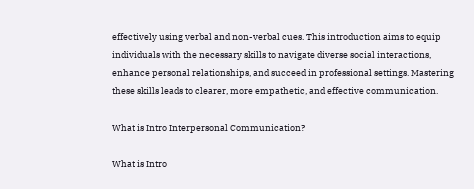effectively using verbal and non-verbal cues. This introduction aims to equip individuals with the necessary skills to navigate diverse social interactions, enhance personal relationships, and succeed in professional settings. Mastering these skills leads to clearer, more empathetic, and effective communication.

What is Intro Interpersonal Communication?

What is Intro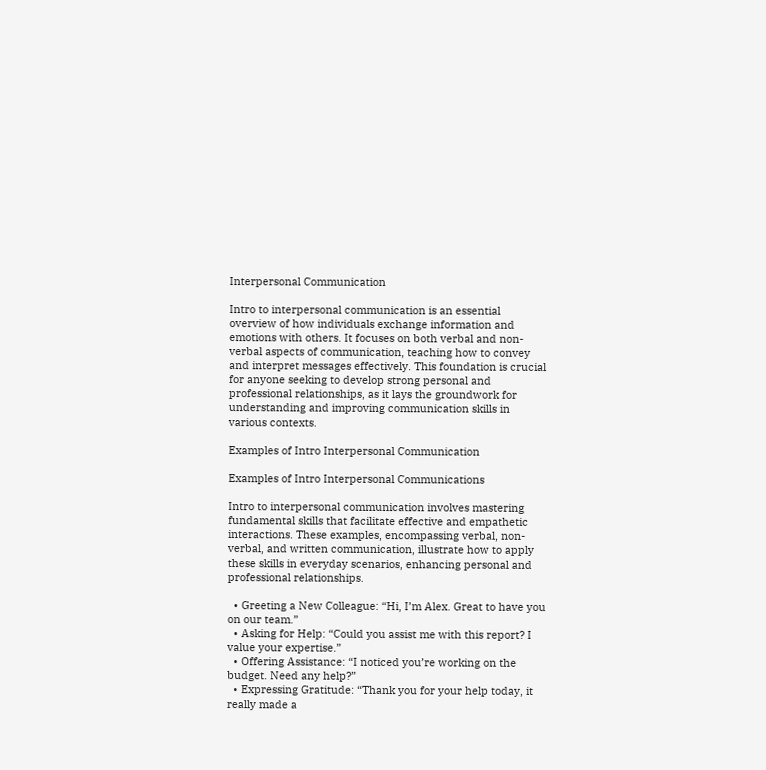Interpersonal Communication

Intro to interpersonal communication is an essential overview of how individuals exchange information and emotions with others. It focuses on both verbal and non-verbal aspects of communication, teaching how to convey and interpret messages effectively. This foundation is crucial for anyone seeking to develop strong personal and professional relationships, as it lays the groundwork for understanding and improving communication skills in various contexts.

Examples of Intro Interpersonal Communication

Examples of Intro Interpersonal Communications

Intro to interpersonal communication involves mastering fundamental skills that facilitate effective and empathetic interactions. These examples, encompassing verbal, non-verbal, and written communication, illustrate how to apply these skills in everyday scenarios, enhancing personal and professional relationships.

  • Greeting a New Colleague: “Hi, I’m Alex. Great to have you on our team.”
  • Asking for Help: “Could you assist me with this report? I value your expertise.”
  • Offering Assistance: “I noticed you’re working on the budget. Need any help?”
  • Expressing Gratitude: “Thank you for your help today, it really made a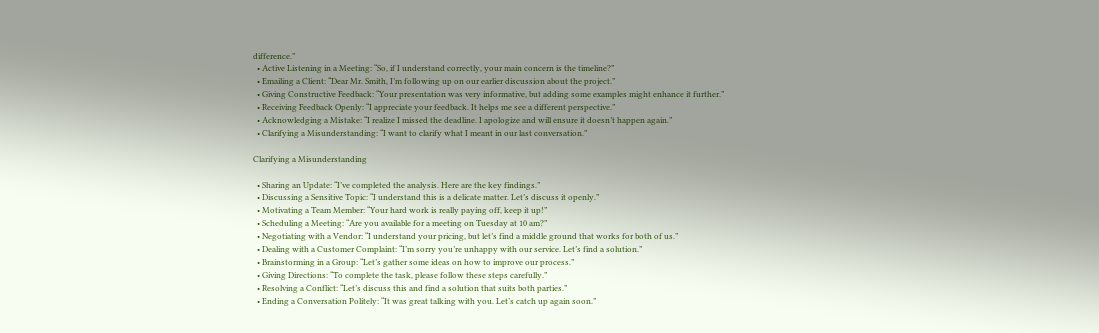difference.”
  • Active Listening in a Meeting: “So, if I understand correctly, your main concern is the timeline?”
  • Emailing a Client: “Dear Mr. Smith, I’m following up on our earlier discussion about the project.”
  • Giving Constructive Feedback: “Your presentation was very informative, but adding some examples might enhance it further.”
  • Receiving Feedback Openly: “I appreciate your feedback. It helps me see a different perspective.”
  • Acknowledging a Mistake: “I realize I missed the deadline. I apologize and will ensure it doesn’t happen again.”
  • Clarifying a Misunderstanding: “I want to clarify what I meant in our last conversation.”

Clarifying a Misunderstanding

  • Sharing an Update: “I’ve completed the analysis. Here are the key findings.”
  • Discussing a Sensitive Topic: “I understand this is a delicate matter. Let’s discuss it openly.”
  • Motivating a Team Member: “Your hard work is really paying off, keep it up!”
  • Scheduling a Meeting: “Are you available for a meeting on Tuesday at 10 am?”
  • Negotiating with a Vendor: “I understand your pricing, but let’s find a middle ground that works for both of us.”
  • Dealing with a Customer Complaint: “I’m sorry you’re unhappy with our service. Let’s find a solution.”
  • Brainstorming in a Group: “Let’s gather some ideas on how to improve our process.”
  • Giving Directions: “To complete the task, please follow these steps carefully.”
  • Resolving a Conflict: “Let’s discuss this and find a solution that suits both parties.”
  • Ending a Conversation Politely: “It was great talking with you. Let’s catch up again soon.”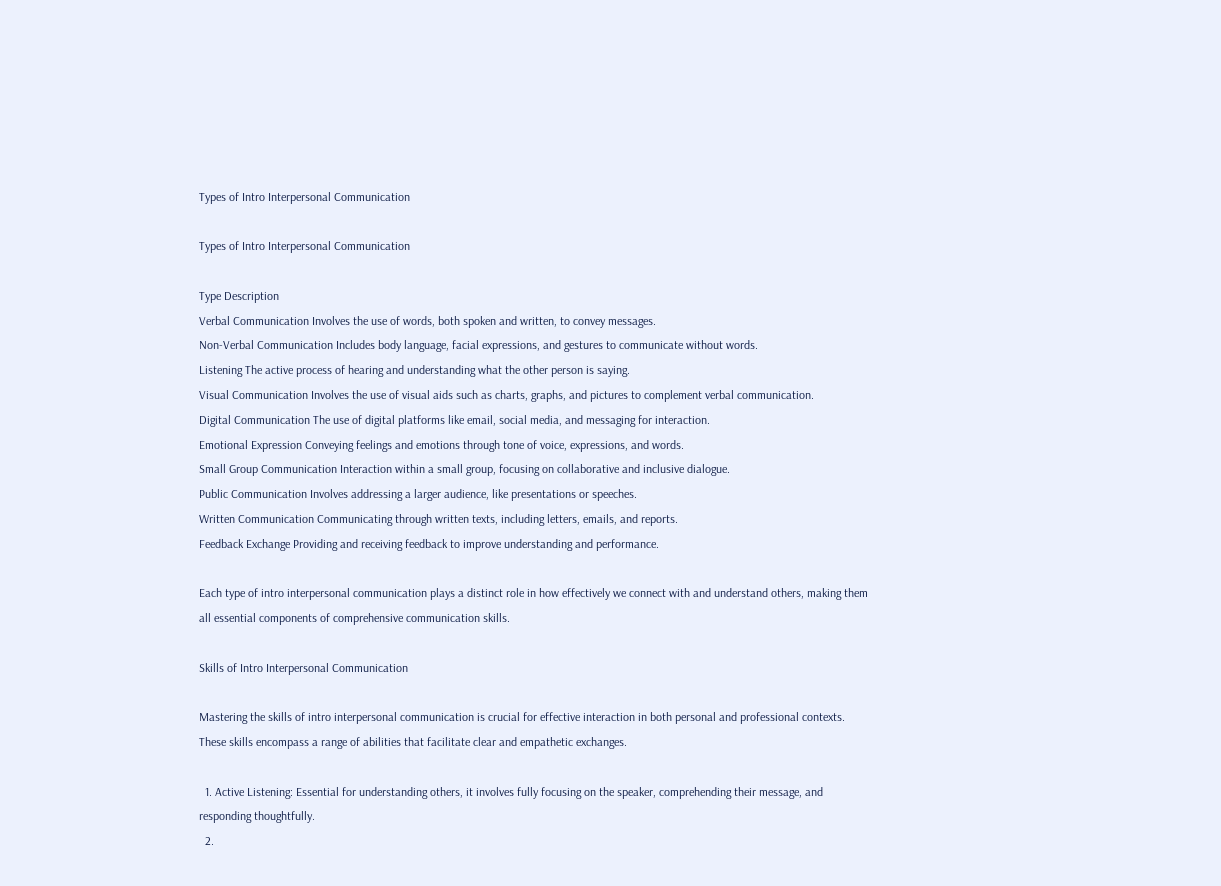Types of Intro Interpersonal Communication

Types of Intro Interpersonal Communication

Type Description
Verbal Communication Involves the use of words, both spoken and written, to convey messages.
Non-Verbal Communication Includes body language, facial expressions, and gestures to communicate without words.
Listening The active process of hearing and understanding what the other person is saying.
Visual Communication Involves the use of visual aids such as charts, graphs, and pictures to complement verbal communication.
Digital Communication The use of digital platforms like email, social media, and messaging for interaction.
Emotional Expression Conveying feelings and emotions through tone of voice, expressions, and words.
Small Group Communication Interaction within a small group, focusing on collaborative and inclusive dialogue.
Public Communication Involves addressing a larger audience, like presentations or speeches.
Written Communication Communicating through written texts, including letters, emails, and reports.
Feedback Exchange Providing and receiving feedback to improve understanding and performance.

Each type of intro interpersonal communication plays a distinct role in how effectively we connect with and understand others, making them all essential components of comprehensive communication skills.

Skills of Intro Interpersonal Communication

Mastering the skills of intro interpersonal communication is crucial for effective interaction in both personal and professional contexts. These skills encompass a range of abilities that facilitate clear and empathetic exchanges.

  1. Active Listening: Essential for understanding others, it involves fully focusing on the speaker, comprehending their message, and responding thoughtfully.
  2.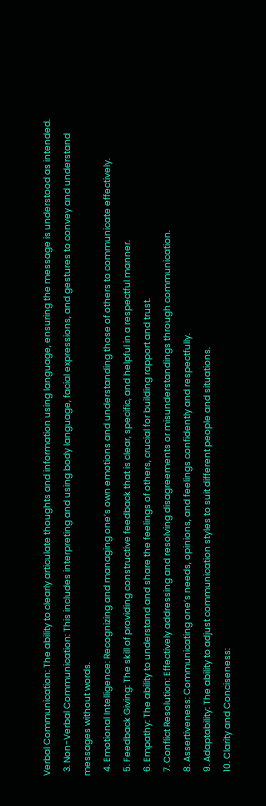Verbal Communication: The ability to clearly articulate thoughts and information using language, ensuring the message is understood as intended.
  3. Non-Verbal Communication: This includes interpreting and using body language, facial expressions, and gestures to convey and understand messages without words.
  4. Emotional Intelligence: Recognizing and managing one’s own emotions and understanding those of others to communicate effectively.
  5. Feedback Giving: The skill of providing constructive feedback that is clear, specific, and helpful in a respectful manner.
  6. Empathy: The ability to understand and share the feelings of others, crucial for building rapport and trust.
  7. Conflict Resolution: Effectively addressing and resolving disagreements or misunderstandings through communication.
  8. Assertiveness: Communicating one’s needs, opinions, and feelings confidently and respectfully.
  9. Adaptability: The ability to adjust communication styles to suit different people and situations.
  10. Clarity and Conciseness: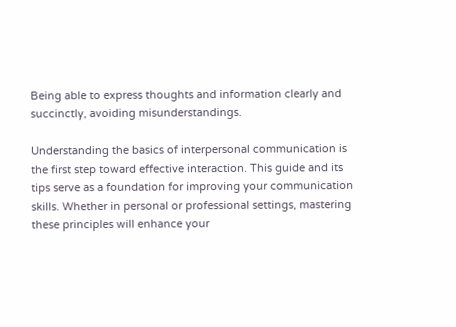Being able to express thoughts and information clearly and succinctly, avoiding misunderstandings.

Understanding the basics of interpersonal communication is the first step toward effective interaction. This guide and its tips serve as a foundation for improving your communication skills. Whether in personal or professional settings, mastering these principles will enhance your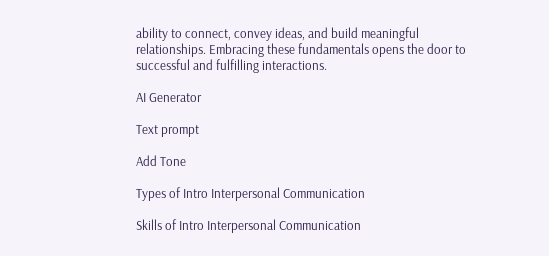ability to connect, convey ideas, and build meaningful relationships. Embracing these fundamentals opens the door to successful and fulfilling interactions.

AI Generator

Text prompt

Add Tone

Types of Intro Interpersonal Communication

Skills of Intro Interpersonal Communication